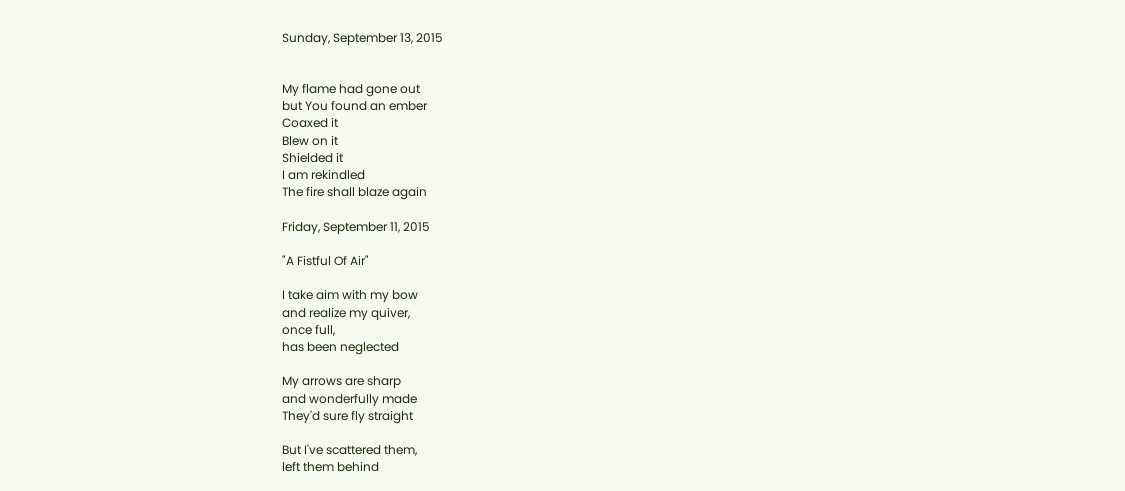Sunday, September 13, 2015


My flame had gone out
but You found an ember
Coaxed it
Blew on it
Shielded it
I am rekindled
The fire shall blaze again

Friday, September 11, 2015

"A Fistful Of Air"

I take aim with my bow
and realize my quiver,
once full,
has been neglected

My arrows are sharp
and wonderfully made
They'd sure fly straight

But I've scattered them,
left them behind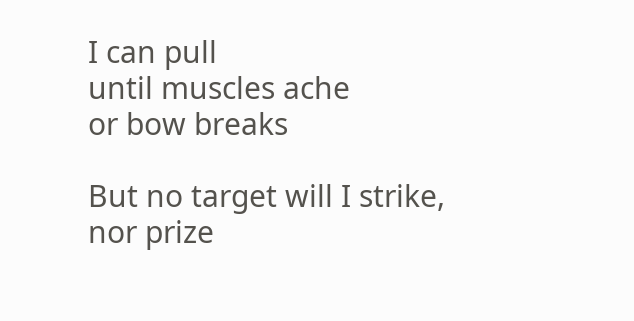I can pull
until muscles ache
or bow breaks

But no target will I strike,
nor prize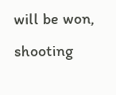will be won,
shooting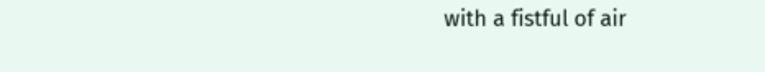with a fistful of air